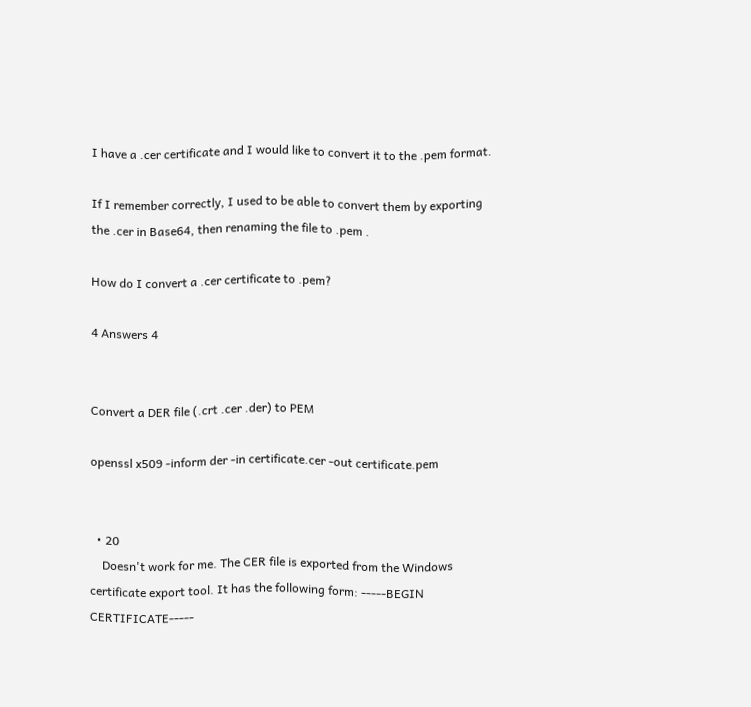I have a .cer certificate and I would like to convert it to the .pem format.

If I remember correctly, I used to be able to convert them by exporting the .cer in Base64, then renaming the file to .pem .

How do I convert a .cer certificate to .pem?

4 Answers 4


Convert a DER file (.crt .cer .der) to PEM

openssl x509 -inform der -in certificate.cer -out certificate.pem


  • 20
    Doesn't work for me. The CER file is exported from the Windows certificate export tool. It has the following form: -----BEGIN CERTIFICATE-----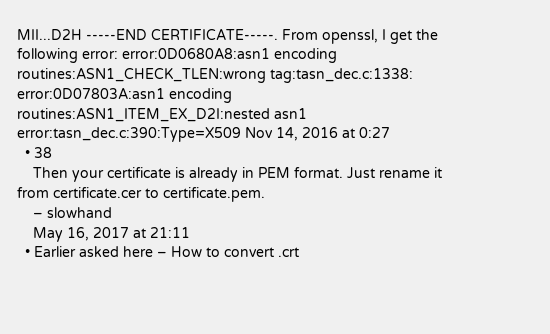MII...D2H -----END CERTIFICATE-----. From openssl, I get the following error: error:0D0680A8:asn1 encoding routines:ASN1_CHECK_TLEN:wrong tag:tasn_dec.c:1338: error:0D07803A:asn1 encoding routines:ASN1_ITEM_EX_D2I:nested asn1 error:tasn_dec.c:390:Type=X509 Nov 14, 2016 at 0:27
  • 38
    Then your certificate is already in PEM format. Just rename it from certificate.cer to certificate.pem.
    – slowhand
    May 16, 2017 at 21:11
  • Earlier asked here – How to convert .crt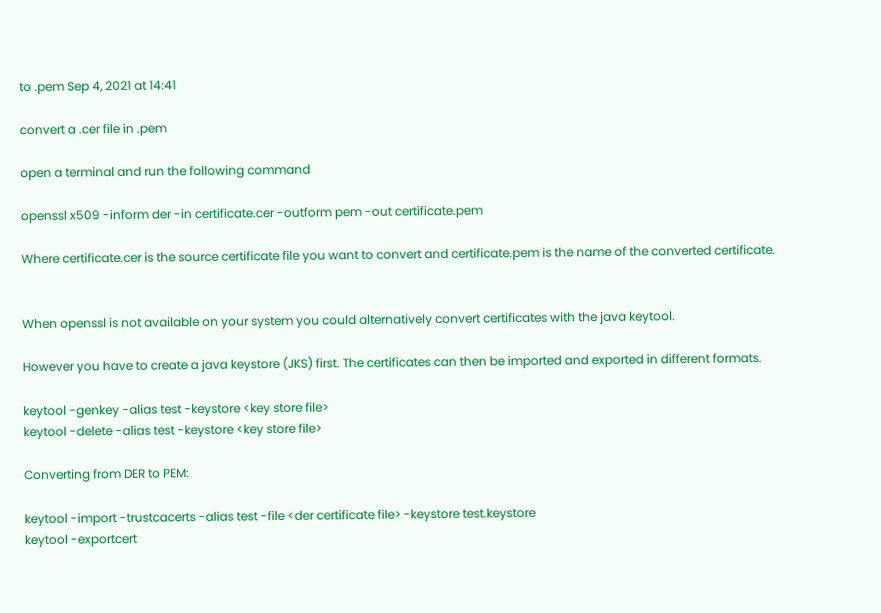to .pem Sep 4, 2021 at 14:41

convert a .cer file in .pem

open a terminal and run the following command

openssl x509 -inform der -in certificate.cer -outform pem -out certificate.pem

Where certificate.cer is the source certificate file you want to convert and certificate.pem is the name of the converted certificate.


When openssl is not available on your system you could alternatively convert certificates with the java keytool.

However you have to create a java keystore (JKS) first. The certificates can then be imported and exported in different formats.

keytool -genkey -alias test -keystore <key store file>
keytool -delete -alias test -keystore <key store file>

Converting from DER to PEM:

keytool -import -trustcacerts -alias test -file <der certificate file> -keystore test.keystore
keytool -exportcert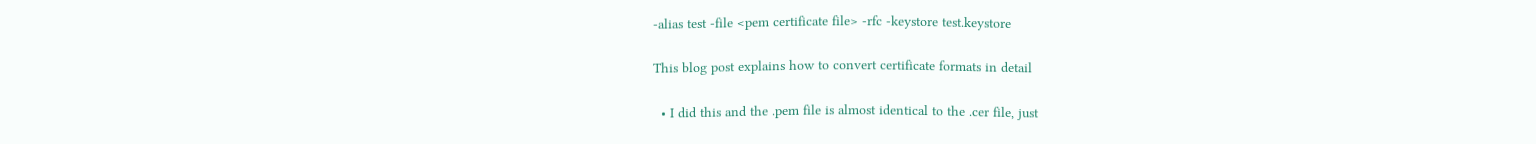-alias test -file <pem certificate file> -rfc -keystore test.keystore

This blog post explains how to convert certificate formats in detail

  • I did this and the .pem file is almost identical to the .cer file, just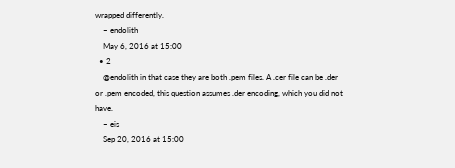wrapped differently.
    – endolith
    May 6, 2016 at 15:00
  • 2
    @endolith in that case they are both .pem files. A .cer file can be .der or .pem encoded, this question assumes .der encoding, which you did not have.
    – eis
    Sep 20, 2016 at 15:00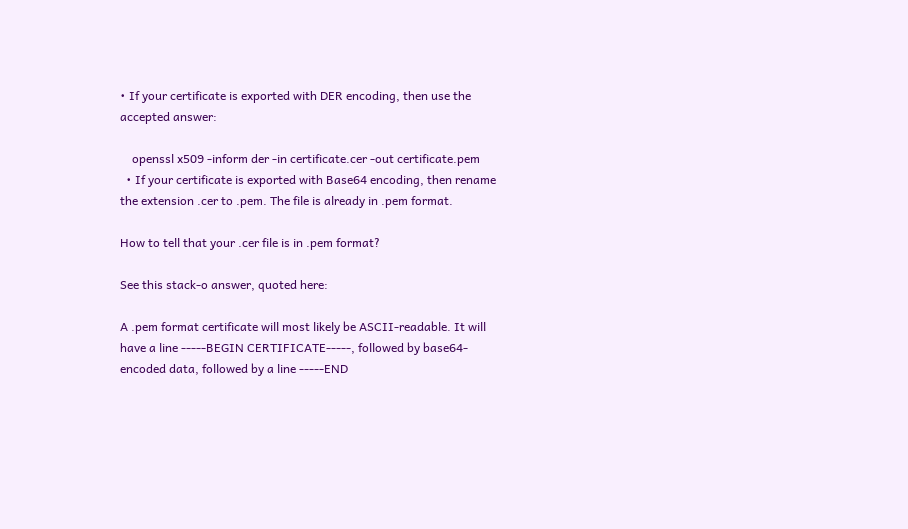• If your certificate is exported with DER encoding, then use the accepted answer:

    openssl x509 -inform der -in certificate.cer -out certificate.pem
  • If your certificate is exported with Base64 encoding, then rename the extension .cer to .pem. The file is already in .pem format.

How to tell that your .cer file is in .pem format?

See this stack-o answer, quoted here:

A .pem format certificate will most likely be ASCII-readable. It will have a line -----BEGIN CERTIFICATE-----, followed by base64-encoded data, followed by a line -----END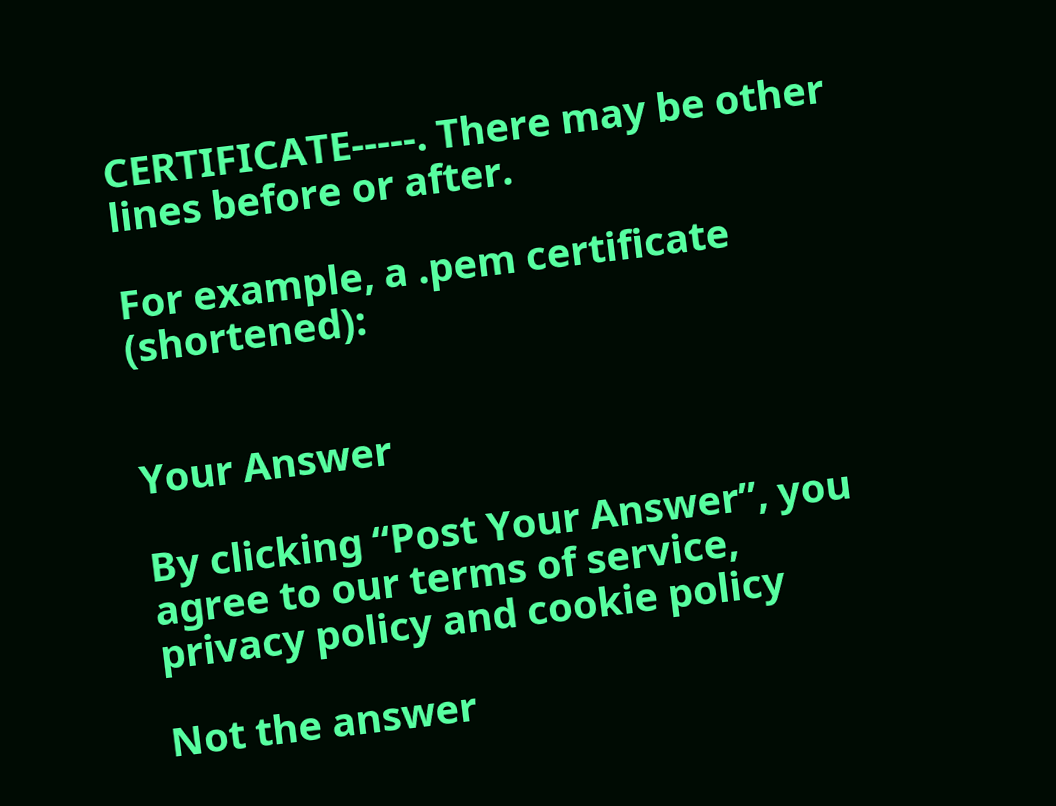CERTIFICATE-----. There may be other lines before or after.

For example, a .pem certificate (shortened):


Your Answer

By clicking “Post Your Answer”, you agree to our terms of service, privacy policy and cookie policy

Not the answer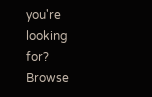you're looking for? Browse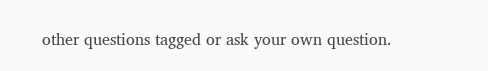other questions tagged or ask your own question.